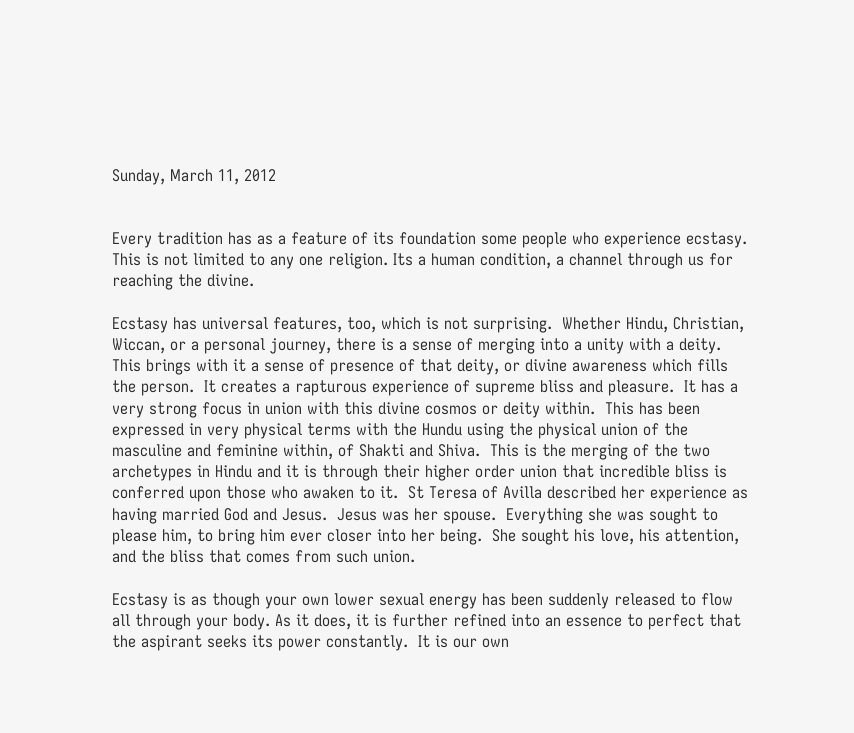Sunday, March 11, 2012


Every tradition has as a feature of its foundation some people who experience ecstasy.  This is not limited to any one religion. Its a human condition, a channel through us for reaching the divine.

Ecstasy has universal features, too, which is not surprising.  Whether Hindu, Christian, Wiccan, or a personal journey, there is a sense of merging into a unity with a deity.  This brings with it a sense of presence of that deity, or divine awareness which fills the person.  It creates a rapturous experience of supreme bliss and pleasure.  It has a very strong focus in union with this divine cosmos or deity within.  This has been expressed in very physical terms with the Hundu using the physical union of the masculine and feminine within, of Shakti and Shiva.  This is the merging of the two archetypes in Hindu and it is through their higher order union that incredible bliss is conferred upon those who awaken to it.  St Teresa of Avilla described her experience as having married God and Jesus.  Jesus was her spouse.  Everything she was sought to please him, to bring him ever closer into her being.  She sought his love, his attention, and the bliss that comes from such union.

Ecstasy is as though your own lower sexual energy has been suddenly released to flow all through your body. As it does, it is further refined into an essence to perfect that the aspirant seeks its power constantly.  It is our own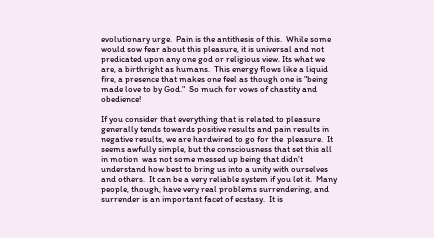evolutionary urge.  Pain is the antithesis of this.  While some would sow fear about this pleasure, it is universal and not predicated upon any one god or religious view. Its what we are, a birthright as humans.  This energy flows like a liquid fire, a presence that makes one feel as though one is "being made love to by God."  So much for vows of chastity and obedience!

If you consider that everything that is related to pleasure generally tends towards positive results and pain results in negative results, we are hardwired to go for the  pleasure.  It seems awfully simple, but the consciousness that set this all in motion  was not some messed up being that didn't understand how best to bring us into a unity with ourselves and others.  It can be a very reliable system if you let it.  Many people, though, have very real problems surrendering, and surrender is an important facet of ecstasy.  It is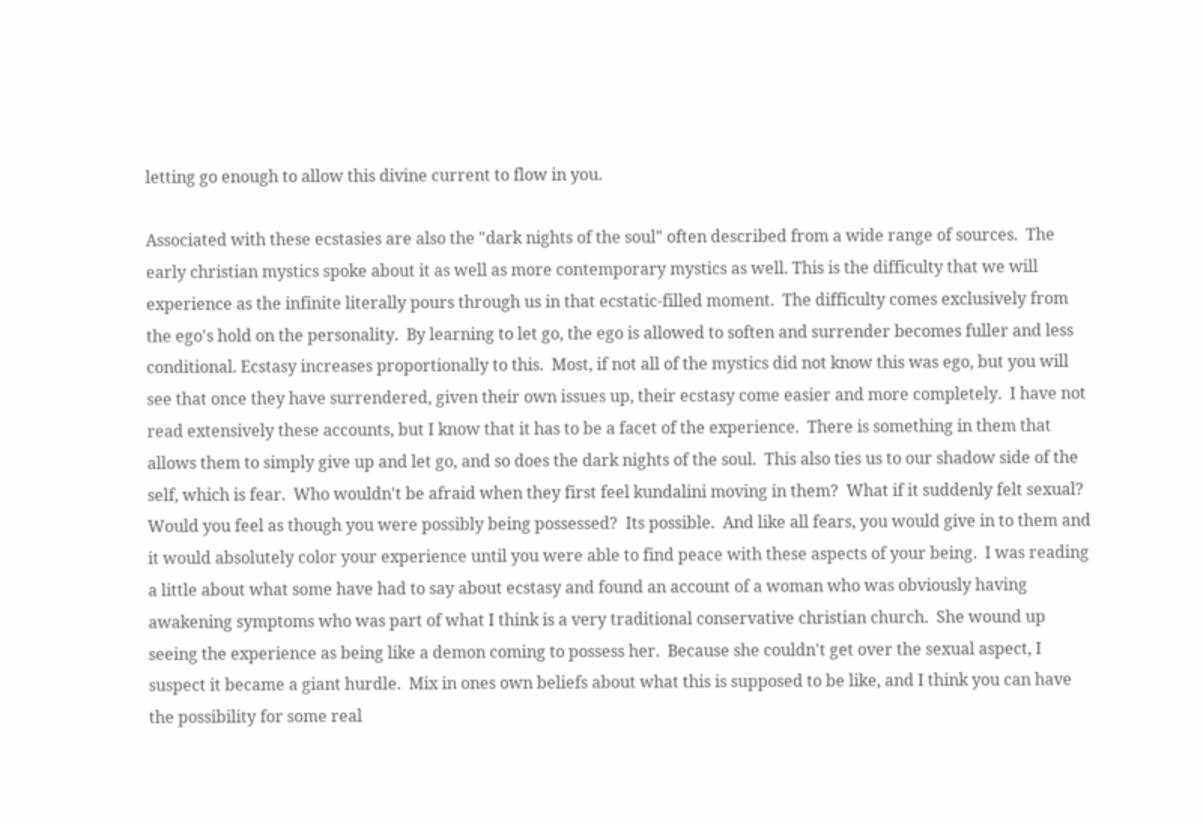letting go enough to allow this divine current to flow in you.

Associated with these ecstasies are also the "dark nights of the soul" often described from a wide range of sources.  The early christian mystics spoke about it as well as more contemporary mystics as well. This is the difficulty that we will experience as the infinite literally pours through us in that ecstatic-filled moment.  The difficulty comes exclusively from the ego's hold on the personality.  By learning to let go, the ego is allowed to soften and surrender becomes fuller and less conditional. Ecstasy increases proportionally to this.  Most, if not all of the mystics did not know this was ego, but you will see that once they have surrendered, given their own issues up, their ecstasy come easier and more completely.  I have not read extensively these accounts, but I know that it has to be a facet of the experience.  There is something in them that allows them to simply give up and let go, and so does the dark nights of the soul.  This also ties us to our shadow side of the self, which is fear.  Who wouldn't be afraid when they first feel kundalini moving in them?  What if it suddenly felt sexual?  Would you feel as though you were possibly being possessed?  Its possible.  And like all fears, you would give in to them and it would absolutely color your experience until you were able to find peace with these aspects of your being.  I was reading a little about what some have had to say about ecstasy and found an account of a woman who was obviously having awakening symptoms who was part of what I think is a very traditional conservative christian church.  She wound up seeing the experience as being like a demon coming to possess her.  Because she couldn't get over the sexual aspect, I suspect it became a giant hurdle.  Mix in ones own beliefs about what this is supposed to be like, and I think you can have the possibility for some real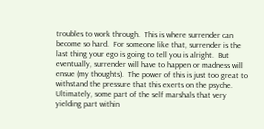troubles to work through.  This is where surrender can become so hard.  For someone like that, surrender is the last thing your ego is going to tell you is alright.  But eventually, surrender will have to happen or madness will ensue (my thoughts).  The power of this is just too great to withstand the pressure that this exerts on the psyche.  Ultimately, some part of the self marshals that very yielding part within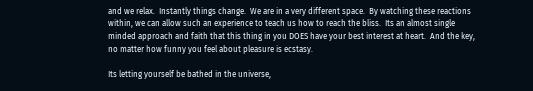and we relax.  Instantly things change.  We are in a very different space.  By watching these reactions within, we can allow such an experience to teach us how to reach the bliss.  Its an almost single minded approach and faith that this thing in you DOES have your best interest at heart.  And the key, no matter how funny you feel about pleasure is ecstasy.

Its letting yourself be bathed in the universe,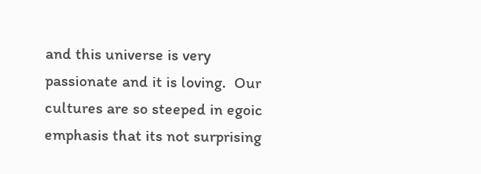and this universe is very passionate and it is loving.  Our cultures are so steeped in egoic emphasis that its not surprising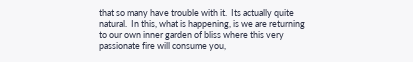that so many have trouble with it.  Its actually quite natural.  In this, what is happening, is we are returning to our own inner garden of bliss where this very passionate fire will consume you,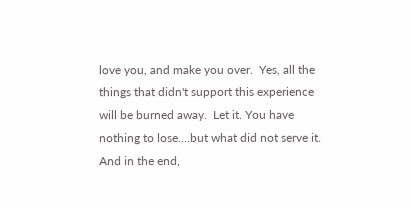love you, and make you over.  Yes, all the things that didn't support this experience will be burned away.  Let it. You have nothing to lose....but what did not serve it.  And in the end,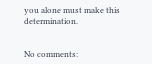you alone must make this determination.


No comments: